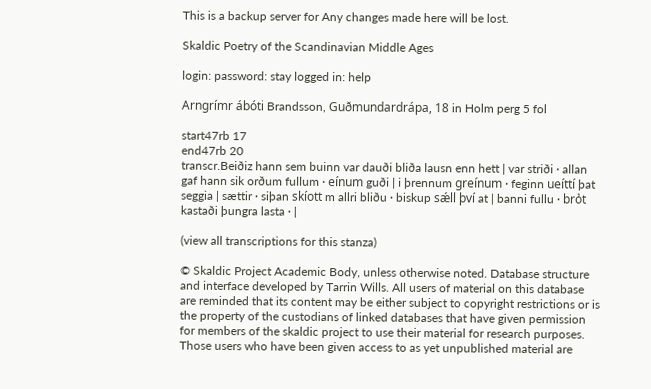This is a backup server for Any changes made here will be lost.

Skaldic Poetry of the Scandinavian Middle Ages

login: password: stay logged in: help

Arngrímr ábóti Brandsson, Guðmundardrápa, 18 in Holm perg 5 fol

start47rb 17
end47rb 20
transcr.Beiðiz hann sem buinn var dauði bliða lausn enn hett | var striði · allan gaf hann sik orðum fullum · eínum guði | i þrennum greínum · feginn ueíttí þat seggia | sættir · siþan skíott m allri bliðu · biskup sǽll því at | banni fullu · bro᷎t kastaði þungra lasta · |

(view all transcriptions for this stanza)

© Skaldic Project Academic Body, unless otherwise noted. Database structure and interface developed by Tarrin Wills. All users of material on this database are reminded that its content may be either subject to copyright restrictions or is the property of the custodians of linked databases that have given permission for members of the skaldic project to use their material for research purposes. Those users who have been given access to as yet unpublished material are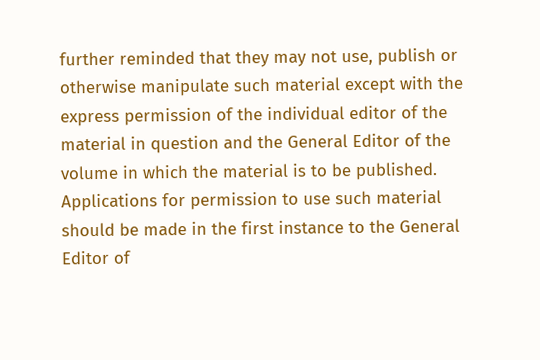further reminded that they may not use, publish or otherwise manipulate such material except with the express permission of the individual editor of the material in question and the General Editor of the volume in which the material is to be published. Applications for permission to use such material should be made in the first instance to the General Editor of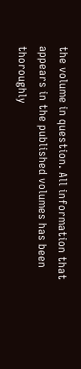the volume in question. All information that appears in the published volumes has been thoroughly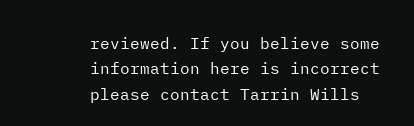reviewed. If you believe some information here is incorrect please contact Tarrin Wills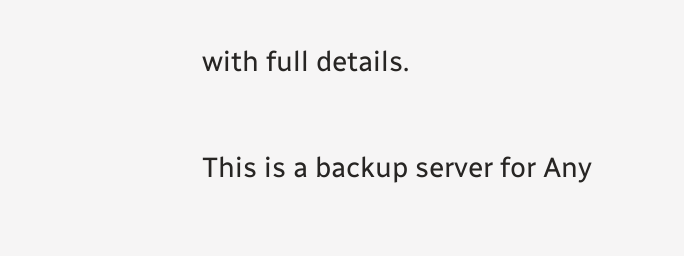with full details.

This is a backup server for Any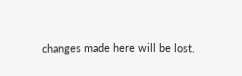changes made here will be lost.